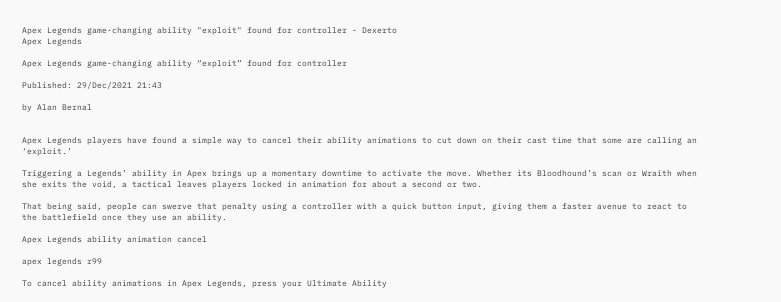Apex Legends game-changing ability "exploit" found for controller - Dexerto
Apex Legends

Apex Legends game-changing ability “exploit” found for controller

Published: 29/Dec/2021 21:43

by Alan Bernal


Apex Legends players have found a simple way to cancel their ability animations to cut down on their cast time that some are calling an ‘exploit.’

Triggering a Legends’ ability in Apex brings up a momentary downtime to activate the move. Whether its Bloodhound’s scan or Wraith when she exits the void, a tactical leaves players locked in animation for about a second or two.

That being said, people can swerve that penalty using a controller with a quick button input, giving them a faster avenue to react to the battlefield once they use an ability.

Apex Legends ability animation cancel

apex legends r99

To cancel ability animations in Apex Legends, press your Ultimate Ability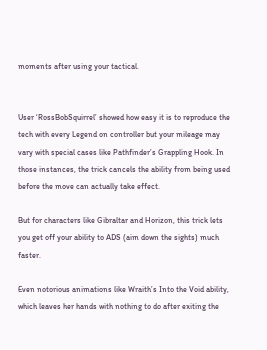moments after using your tactical.


User ‘RossBobSquirrel’ showed how easy it is to reproduce the tech with every Legend on controller but your mileage may vary with special cases like Pathfinder’s Grappling Hook. In those instances, the trick cancels the ability from being used before the move can actually take effect.

But for characters like Gibraltar and Horizon, this trick lets you get off your ability to ADS (aim down the sights) much faster.

Even notorious animations like Wraith’s Into the Void ability, which leaves her hands with nothing to do after exiting the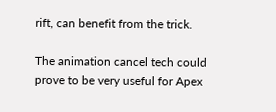rift, can benefit from the trick.

The animation cancel tech could prove to be very useful for Apex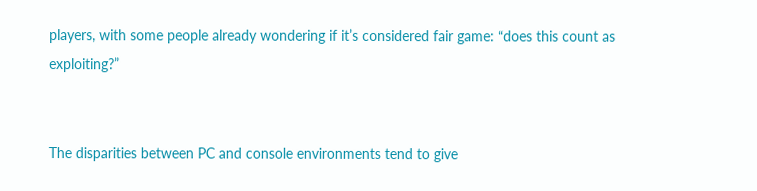players, with some people already wondering if it’s considered fair game: “does this count as exploiting?”


The disparities between PC and console environments tend to give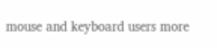mouse and keyboard users more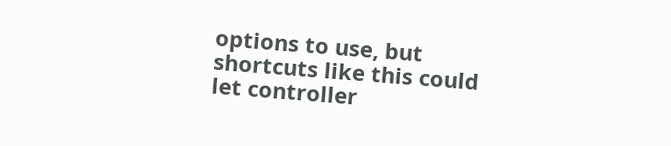options to use, but shortcuts like this could let controller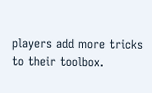players add more tricks to their toolbox.